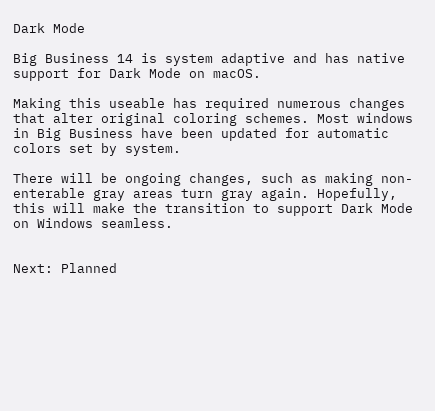Dark Mode

Big Business 14 is system adaptive and has native support for Dark Mode on macOS.

Making this useable has required numerous changes that alter original coloring schemes. Most windows in Big Business have been updated for automatic colors set by system.

There will be ongoing changes, such as making non-enterable gray areas turn gray again. Hopefully, this will make the transition to support Dark Mode on Windows seamless.


Next: Planned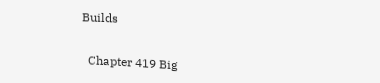Builds

  Chapter 419 Big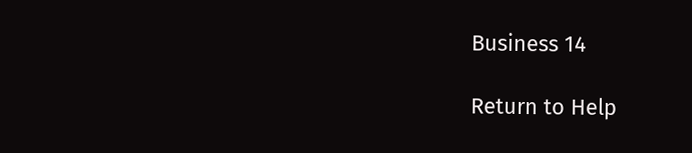Business 14

Return to Help